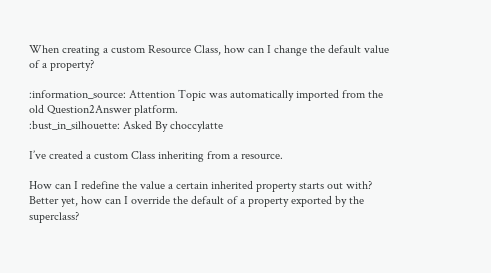When creating a custom Resource Class, how can I change the default value of a property?

:information_source: Attention Topic was automatically imported from the old Question2Answer platform.
:bust_in_silhouette: Asked By choccylatte

I’ve created a custom Class inheriting from a resource.

How can I redefine the value a certain inherited property starts out with?
Better yet, how can I override the default of a property exported by the superclass?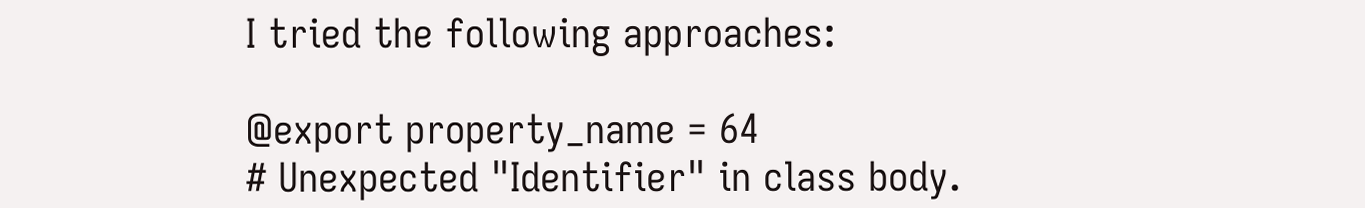I tried the following approaches:

@export property_name = 64
# Unexpected "Identifier" in class body.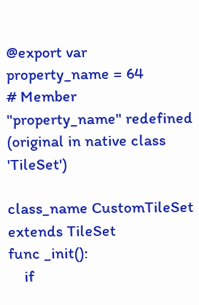@export var property_name = 64
# Member "property_name" redefined (original in native class 'TileSet')

class_name CustomTileSet
extends TileSet
func _init():
    if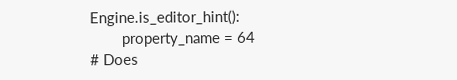Engine.is_editor_hint():
        property_name = 64
# Does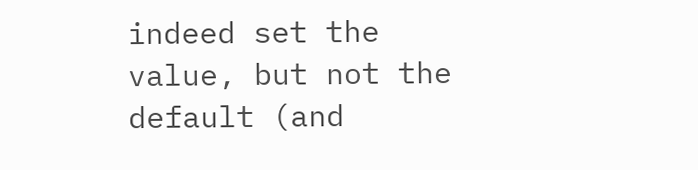indeed set the value, but not the default (and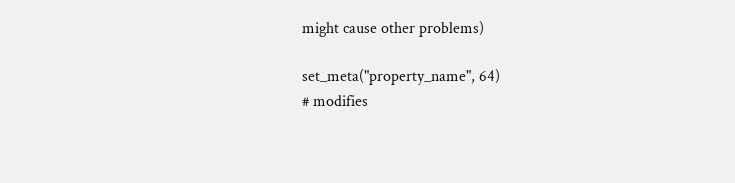might cause other problems)

set_meta("property_name", 64)
# modifies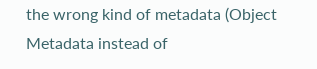the wrong kind of metadata (Object Metadata instead of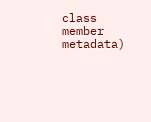class member metadata)